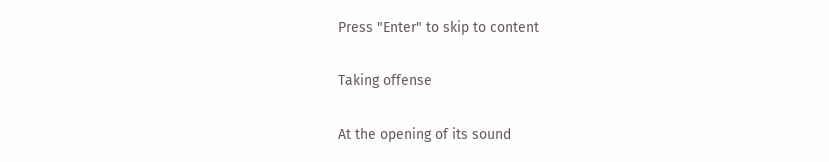Press "Enter" to skip to content

Taking offense

At the opening of its sound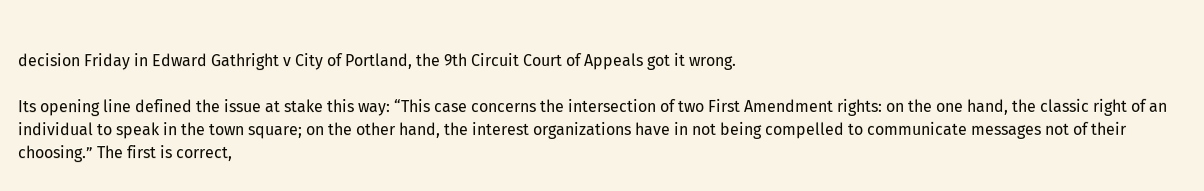decision Friday in Edward Gathright v City of Portland, the 9th Circuit Court of Appeals got it wrong.

Its opening line defined the issue at stake this way: “This case concerns the intersection of two First Amendment rights: on the one hand, the classic right of an individual to speak in the town square; on the other hand, the interest organizations have in not being compelled to communicate messages not of their choosing.” The first is correct,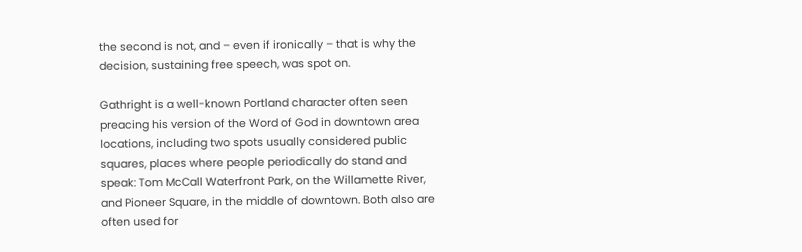the second is not, and – even if ironically – that is why the decision, sustaining free speech, was spot on.

Gathright is a well-known Portland character often seen preacing his version of the Word of God in downtown area locations, including two spots usually considered public squares, places where people periodically do stand and speak: Tom McCall Waterfront Park, on the Willamette River, and Pioneer Square, in the middle of downtown. Both also are often used for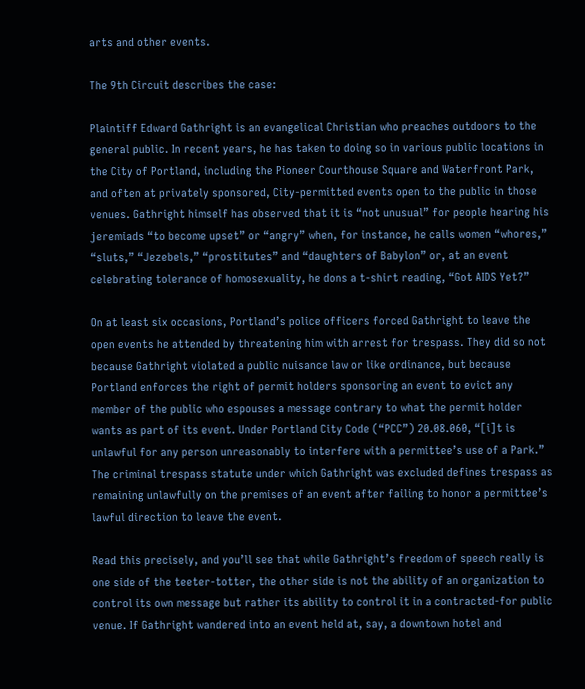arts and other events.

The 9th Circuit describes the case:

Plaintiff Edward Gathright is an evangelical Christian who preaches outdoors to the general public. In recent years, he has taken to doing so in various public locations in the City of Portland, including the Pioneer Courthouse Square and Waterfront Park, and often at privately sponsored, City-permitted events open to the public in those venues. Gathright himself has observed that it is “not unusual” for people hearing his jeremiads “to become upset” or “angry” when, for instance, he calls women “whores,” “sluts,” “Jezebels,” “prostitutes” and “daughters of Babylon” or, at an event celebrating tolerance of homosexuality, he dons a t-shirt reading, “Got AIDS Yet?”

On at least six occasions, Portland’s police officers forced Gathright to leave the open events he attended by threatening him with arrest for trespass. They did so not because Gathright violated a public nuisance law or like ordinance, but because Portland enforces the right of permit holders sponsoring an event to evict any member of the public who espouses a message contrary to what the permit holder wants as part of its event. Under Portland City Code (“PCC”) 20.08.060, “[i]t is unlawful for any person unreasonably to interfere with a permittee’s use of a Park.” The criminal trespass statute under which Gathright was excluded defines trespass as remaining unlawfully on the premises of an event after failing to honor a permittee’s lawful direction to leave the event.

Read this precisely, and you’ll see that while Gathright’s freedom of speech really is one side of the teeter-totter, the other side is not the ability of an organization to control its own message but rather its ability to control it in a contracted-for public venue. If Gathright wandered into an event held at, say, a downtown hotel and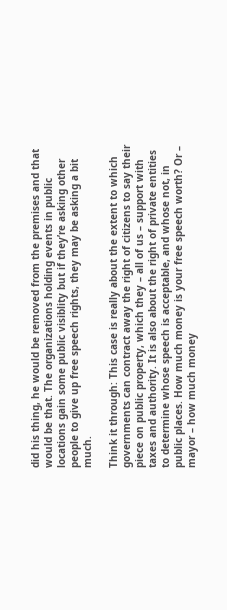did his thing, he would be removed from the premises and that would be that. The organizations holding events in public locations gain some public visiblity but if they’re asking other people to give up free speech rights, they may be asking a bit much.

Think it through: This case is really about the extent to which governments can contract away the right of citizens to say their piece on public property, which they – all of us – support with taxes and authority. It is also about the right of private entities to determine whose speech is acceptable, and whose not, in public places. How much money is your free speech worth? Or – mayor – how much money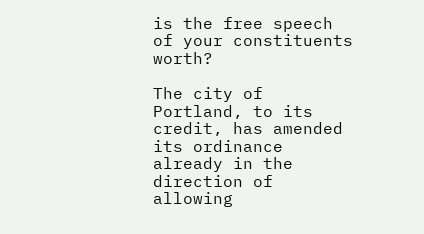is the free speech of your constituents worth?

The city of Portland, to its credit, has amended its ordinance already in the direction of allowing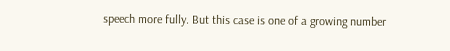speech more fully. But this case is one of a growing number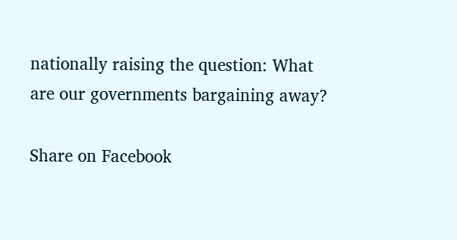nationally raising the question: What are our governments bargaining away?

Share on Facebook